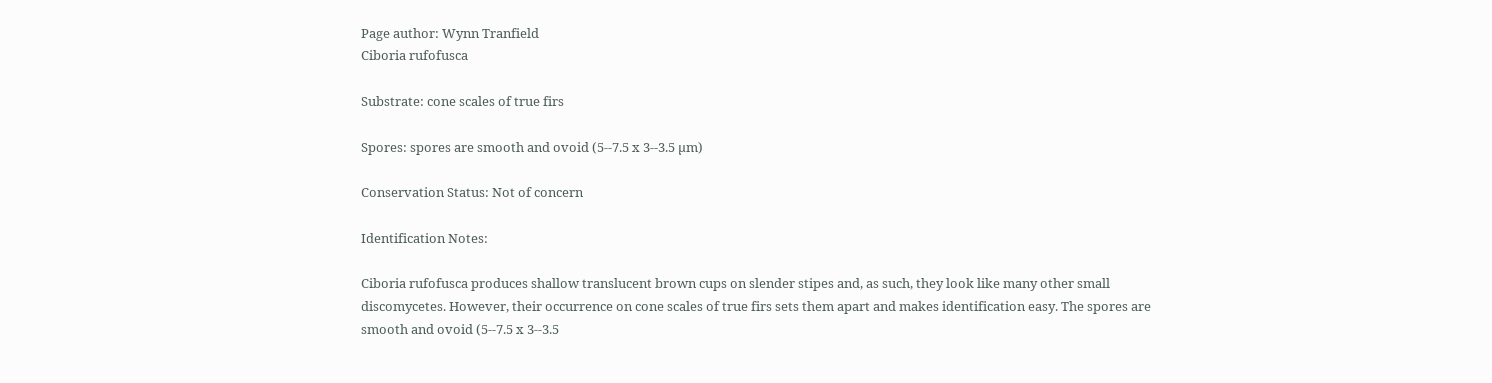Page author: Wynn Tranfield
Ciboria rufofusca

Substrate: cone scales of true firs

Spores: spores are smooth and ovoid (5--7.5 x 3--3.5 µm)

Conservation Status: Not of concern

Identification Notes:

Ciboria rufofusca produces shallow translucent brown cups on slender stipes and, as such, they look like many other small discomycetes. However, their occurrence on cone scales of true firs sets them apart and makes identification easy. The spores are smooth and ovoid (5--7.5 x 3--3.5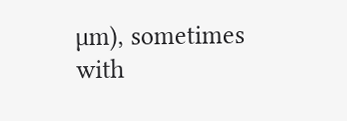µm), sometimes with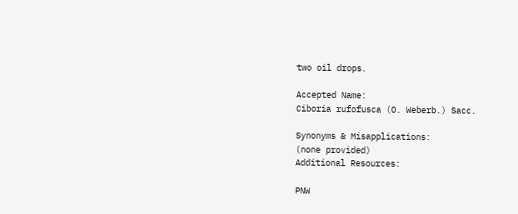two oil drops.

Accepted Name:
Ciboria rufofusca (O. Weberb.) Sacc.

Synonyms & Misapplications:
(none provided)
Additional Resources:

PNW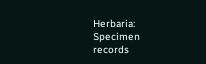Herbaria: Specimen records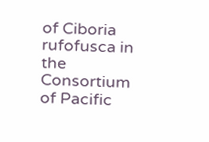of Ciboria rufofusca in the Consortium of Pacific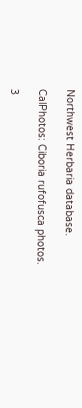Northwest Herbaria database.

CalPhotos: Ciboria rufofusca photos.

3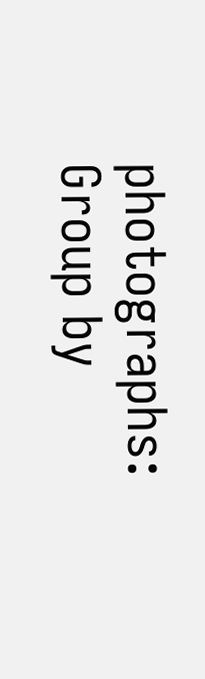photographs:
Group by